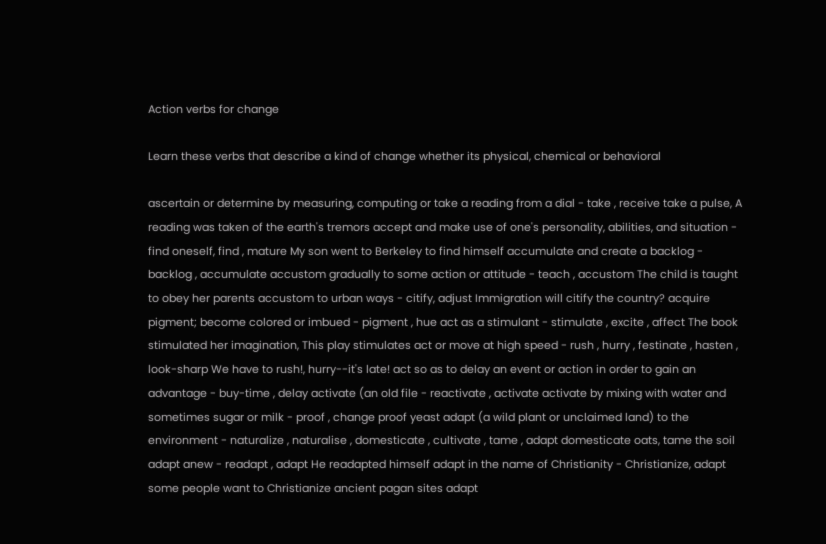Action verbs for change

Learn these verbs that describe a kind of change whether its physical, chemical or behavioral

ascertain or determine by measuring, computing or take a reading from a dial - take , receive take a pulse, A reading was taken of the earth's tremors accept and make use of one's personality, abilities, and situation - find oneself, find , mature My son went to Berkeley to find himself accumulate and create a backlog - backlog , accumulate accustom gradually to some action or attitude - teach , accustom The child is taught to obey her parents accustom to urban ways - citify, adjust Immigration will citify the country? acquire pigment; become colored or imbued - pigment , hue act as a stimulant - stimulate , excite , affect The book stimulated her imagination, This play stimulates act or move at high speed - rush , hurry , festinate , hasten , look-sharp We have to rush!, hurry--it's late! act so as to delay an event or action in order to gain an advantage - buy-time , delay activate (an old file - reactivate , activate activate by mixing with water and sometimes sugar or milk - proof , change proof yeast adapt (a wild plant or unclaimed land) to the environment - naturalize , naturalise , domesticate , cultivate , tame , adapt domesticate oats, tame the soil adapt anew - readapt , adapt He readapted himself adapt in the name of Christianity - Christianize, adapt some people want to Christianize ancient pagan sites adapt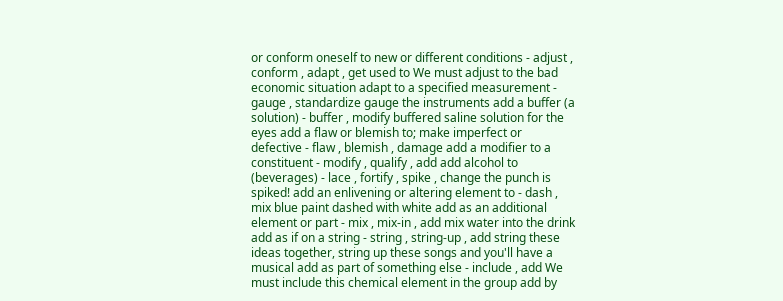or conform oneself to new or different conditions - adjust , conform , adapt , get used to We must adjust to the bad economic situation adapt to a specified measurement - gauge , standardize gauge the instruments add a buffer (a solution) - buffer , modify buffered saline solution for the eyes add a flaw or blemish to; make imperfect or defective - flaw , blemish , damage add a modifier to a constituent - modify , qualify , add add alcohol to (beverages) - lace , fortify , spike , change the punch is spiked! add an enlivening or altering element to - dash , mix blue paint dashed with white add as an additional element or part - mix , mix-in , add mix water into the drink add as if on a string - string , string-up , add string these ideas together, string up these songs and you'll have a musical add as part of something else - include , add We must include this chemical element in the group add by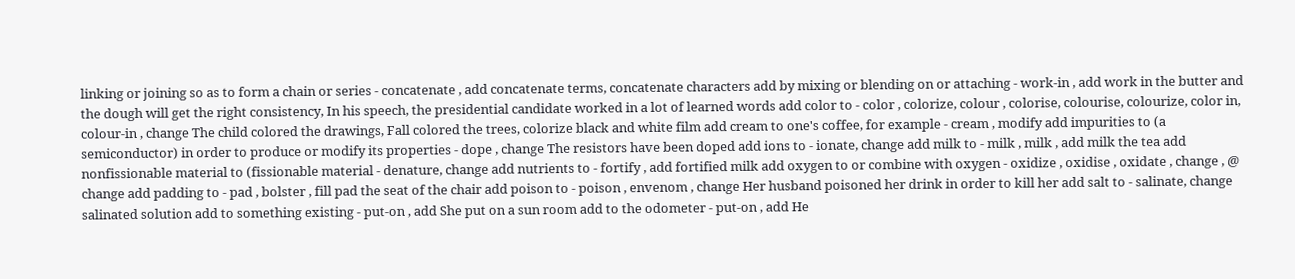linking or joining so as to form a chain or series - concatenate , add concatenate terms, concatenate characters add by mixing or blending on or attaching - work-in , add work in the butter and the dough will get the right consistency, In his speech, the presidential candidate worked in a lot of learned words add color to - color , colorize, colour , colorise, colourise, colourize, color in, colour-in , change The child colored the drawings, Fall colored the trees, colorize black and white film add cream to one's coffee, for example - cream , modify add impurities to (a semiconductor) in order to produce or modify its properties - dope , change The resistors have been doped add ions to - ionate, change add milk to - milk , milk , add milk the tea add nonfissionable material to (fissionable material - denature, change add nutrients to - fortify , add fortified milk add oxygen to or combine with oxygen - oxidize , oxidise , oxidate , change , @ change add padding to - pad , bolster , fill pad the seat of the chair add poison to - poison , envenom , change Her husband poisoned her drink in order to kill her add salt to - salinate, change salinated solution add to something existing - put-on , add She put on a sun room add to the odometer - put-on , add He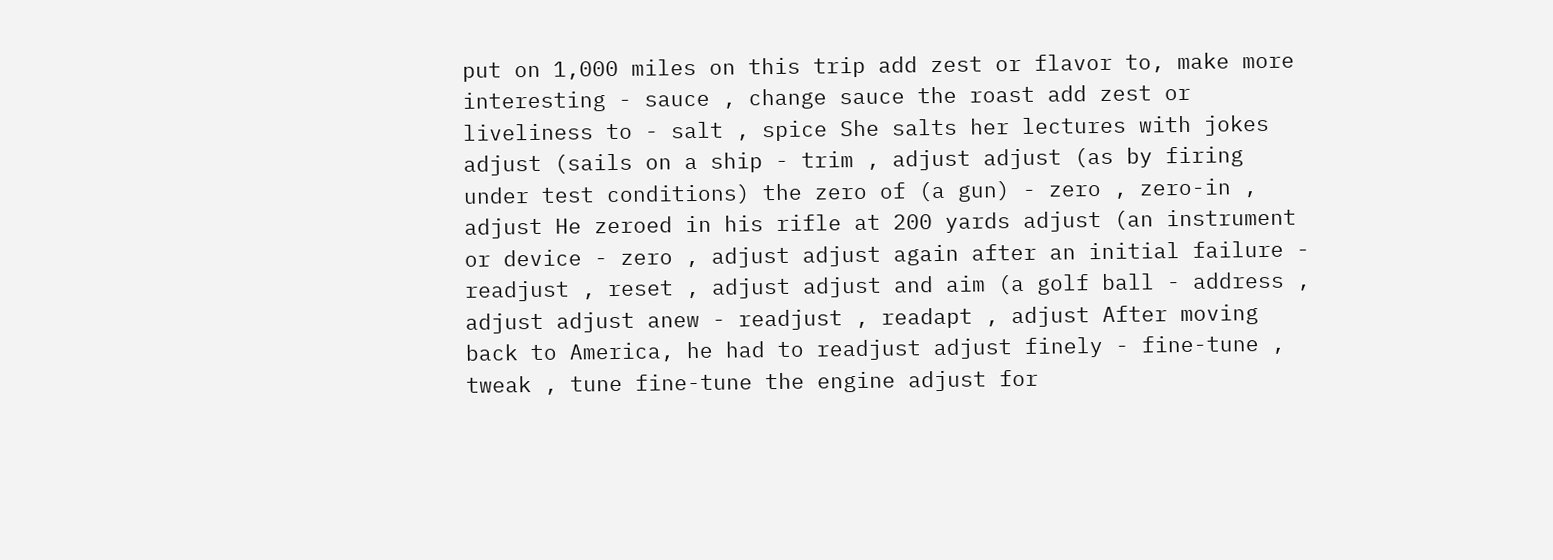put on 1,000 miles on this trip add zest or flavor to, make more interesting - sauce , change sauce the roast add zest or liveliness to - salt , spice She salts her lectures with jokes adjust (sails on a ship - trim , adjust adjust (as by firing under test conditions) the zero of (a gun) - zero , zero-in , adjust He zeroed in his rifle at 200 yards adjust (an instrument or device - zero , adjust adjust again after an initial failure - readjust , reset , adjust adjust and aim (a golf ball - address , adjust adjust anew - readjust , readapt , adjust After moving back to America, he had to readjust adjust finely - fine-tune , tweak , tune fine-tune the engine adjust for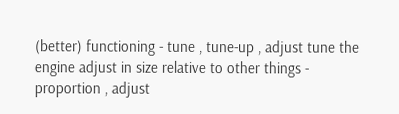(better) functioning - tune , tune-up , adjust tune the engine adjust in size relative to other things - proportion , adjust